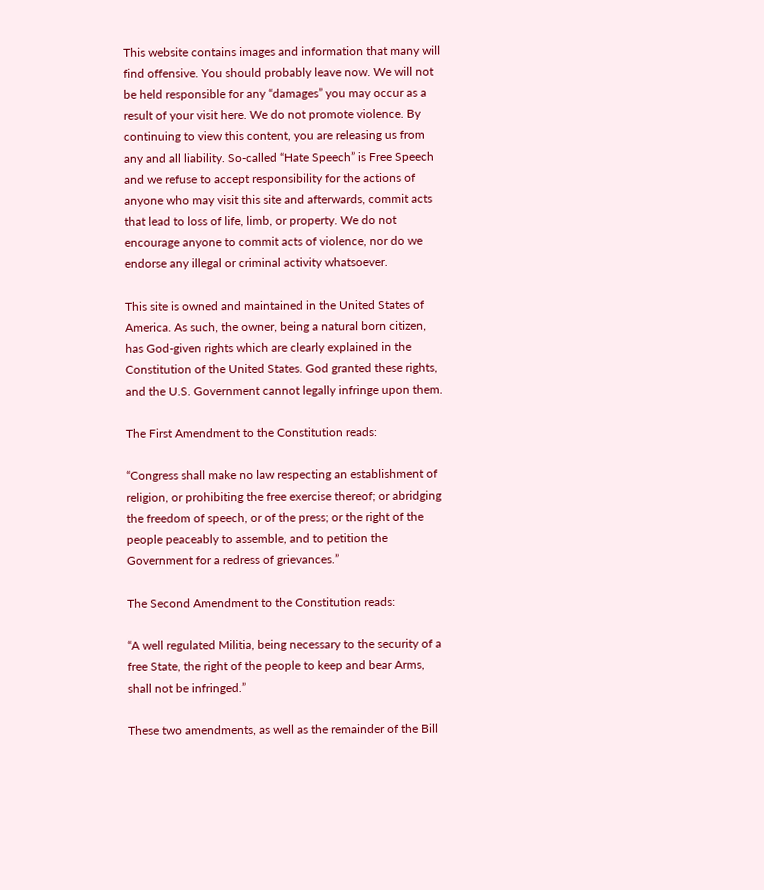This website contains images and information that many will find offensive. You should probably leave now. We will not be held responsible for any “damages” you may occur as a result of your visit here. We do not promote violence. By continuing to view this content, you are releasing us from any and all liability. So-called “Hate Speech” is Free Speech and we refuse to accept responsibility for the actions of anyone who may visit this site and afterwards, commit acts that lead to loss of life, limb, or property. We do not encourage anyone to commit acts of violence, nor do we endorse any illegal or criminal activity whatsoever.

This site is owned and maintained in the United States of America. As such, the owner, being a natural born citizen, has God-given rights which are clearly explained in the Constitution of the United States. God granted these rights, and the U.S. Government cannot legally infringe upon them.

The First Amendment to the Constitution reads:

“Congress shall make no law respecting an establishment of religion, or prohibiting the free exercise thereof; or abridging the freedom of speech, or of the press; or the right of the people peaceably to assemble, and to petition the Government for a redress of grievances.”

The Second Amendment to the Constitution reads:

“A well regulated Militia, being necessary to the security of a free State, the right of the people to keep and bear Arms, shall not be infringed.”

These two amendments, as well as the remainder of the Bill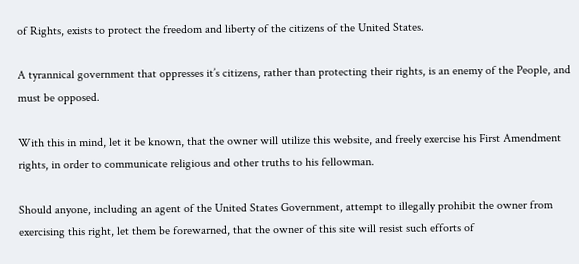of Rights, exists to protect the freedom and liberty of the citizens of the United States.

A tyrannical government that oppresses it’s citizens, rather than protecting their rights, is an enemy of the People, and must be opposed.

With this in mind, let it be known, that the owner will utilize this website, and freely exercise his First Amendment rights, in order to communicate religious and other truths to his fellowman.

Should anyone, including an agent of the United States Government, attempt to illegally prohibit the owner from exercising this right, let them be forewarned, that the owner of this site will resist such efforts of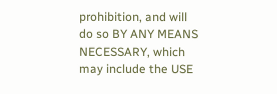prohibition, and will do so BY ANY MEANS NECESSARY, which may include the USE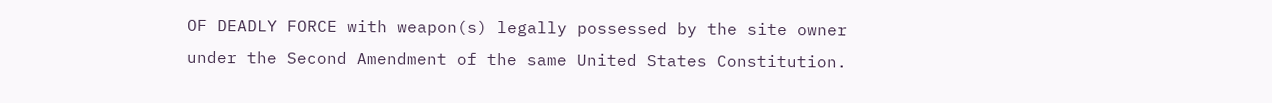OF DEADLY FORCE with weapon(s) legally possessed by the site owner under the Second Amendment of the same United States Constitution.